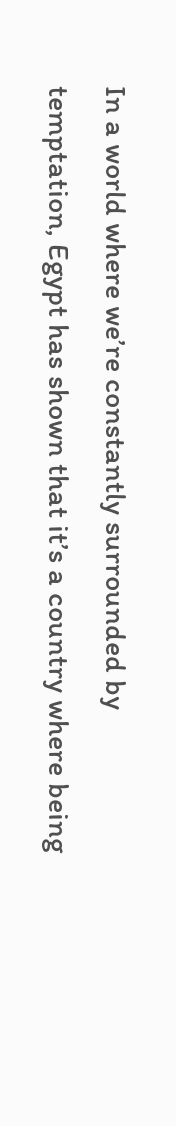In a world where we’re constantly surrounded by temptation, Egypt has shown that it’s a country where being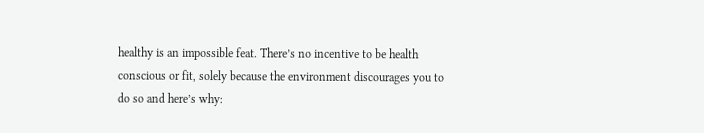healthy is an impossible feat. There’s no incentive to be health conscious or fit, solely because the environment discourages you to do so and here’s why: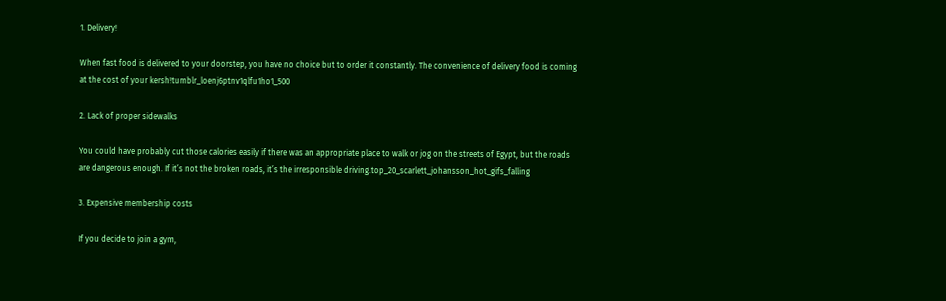1. Delivery!

When fast food is delivered to your doorstep, you have no choice but to order it constantly. The convenience of delivery food is coming at the cost of your kersh!tumblr_loenj6ptnv1qlfu1ho1_500

2. Lack of proper sidewalks

You could have probably cut those calories easily if there was an appropriate place to walk or jog on the streets of Egypt, but the roads are dangerous enough. If it’s not the broken roads, it’s the irresponsible driving.top_20_scarlett_johansson_hot_gifs_falling

3. Expensive membership costs

If you decide to join a gym,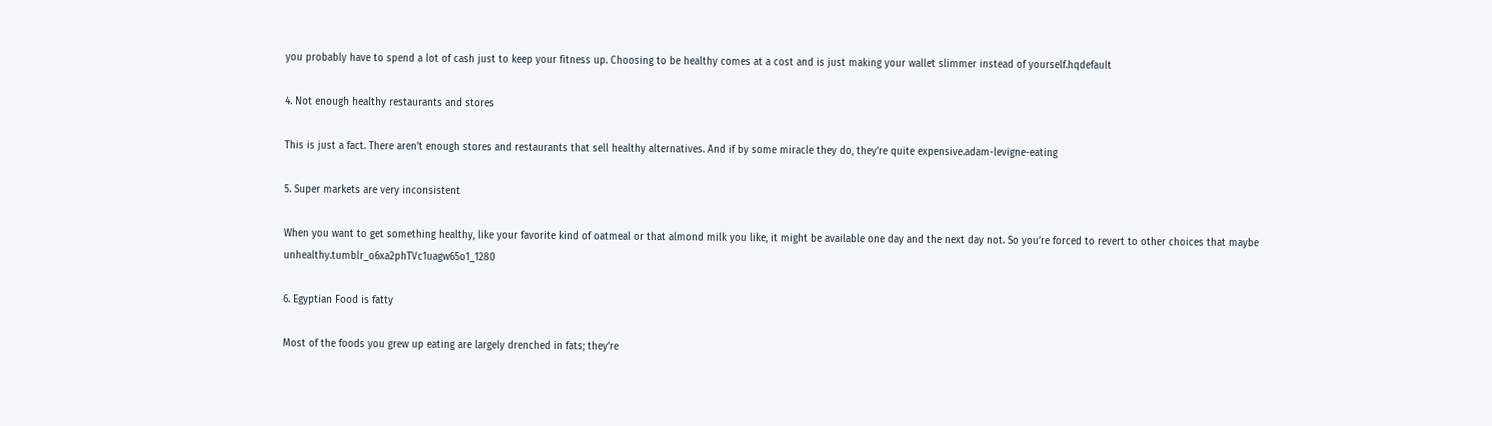you probably have to spend a lot of cash just to keep your fitness up. Choosing to be healthy comes at a cost and is just making your wallet slimmer instead of yourself.hqdefault

4. Not enough healthy restaurants and stores

This is just a fact. There aren’t enough stores and restaurants that sell healthy alternatives. And if by some miracle they do, they’re quite expensive.adam-levigne-eating

5. Super markets are very inconsistent

When you want to get something healthy, like your favorite kind of oatmeal or that almond milk you like, it might be available one day and the next day not. So you’re forced to revert to other choices that maybe unhealthy.tumblr_o6xa2phTVc1uagw65o1_1280

6. Egyptian Food is fatty

Most of the foods you grew up eating are largely drenched in fats; they’re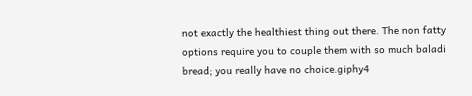not exactly the healthiest thing out there. The non fatty options require you to couple them with so much baladi bread; you really have no choice.giphy4